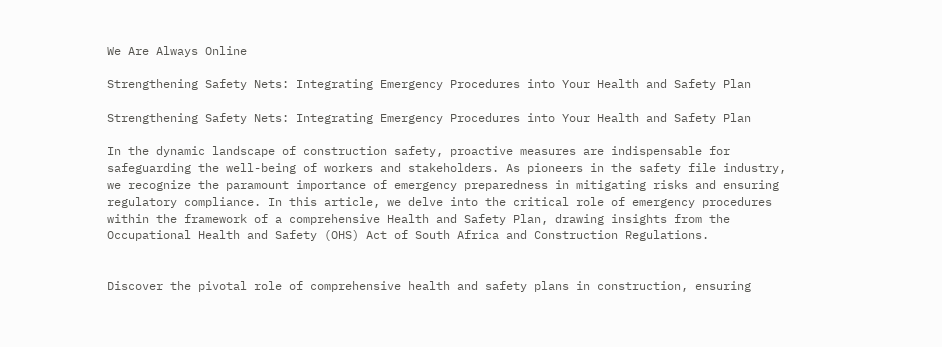We Are Always Online

Strengthening Safety Nets: Integrating Emergency Procedures into Your Health and Safety Plan

Strengthening Safety Nets: Integrating Emergency Procedures into Your Health and Safety Plan

In the dynamic landscape of construction safety, proactive measures are indispensable for safeguarding the well-being of workers and stakeholders. As pioneers in the safety file industry, we recognize the paramount importance of emergency preparedness in mitigating risks and ensuring regulatory compliance. In this article, we delve into the critical role of emergency procedures within the framework of a comprehensive Health and Safety Plan, drawing insights from the Occupational Health and Safety (OHS) Act of South Africa and Construction Regulations.


Discover the pivotal role of comprehensive health and safety plans in construction, ensuring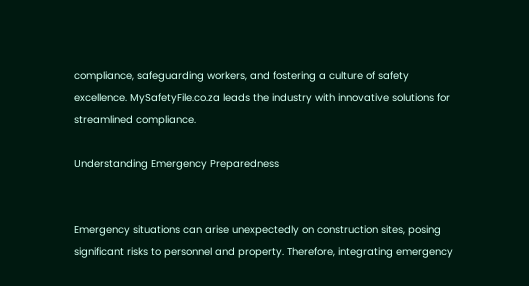compliance, safeguarding workers, and fostering a culture of safety excellence. MySafetyFile.co.za leads the industry with innovative solutions for streamlined compliance.

Understanding Emergency Preparedness


Emergency situations can arise unexpectedly on construction sites, posing significant risks to personnel and property. Therefore, integrating emergency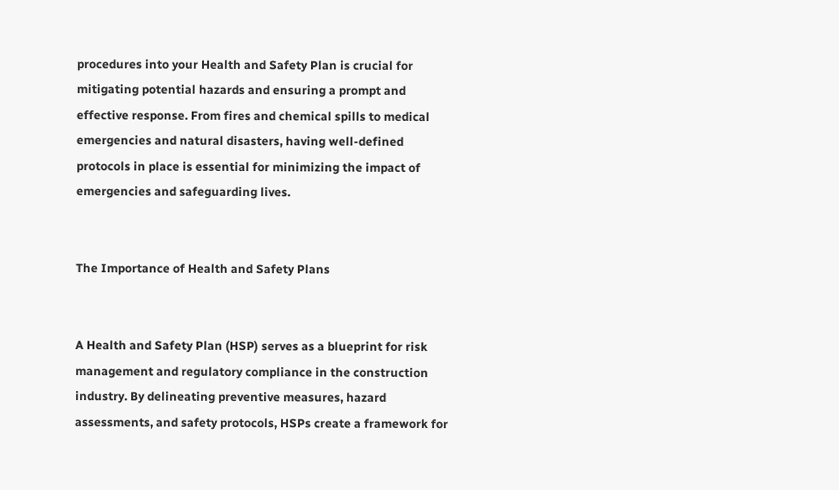procedures into your Health and Safety Plan is crucial for mitigating potential hazards and ensuring a prompt and effective response. From fires and chemical spills to medical emergencies and natural disasters, having well-defined protocols in place is essential for minimizing the impact of emergencies and safeguarding lives.


The Importance of Health and Safety Plans


A Health and Safety Plan (HSP) serves as a blueprint for risk management and regulatory compliance in the construction industry. By delineating preventive measures, hazard assessments, and safety protocols, HSPs create a framework for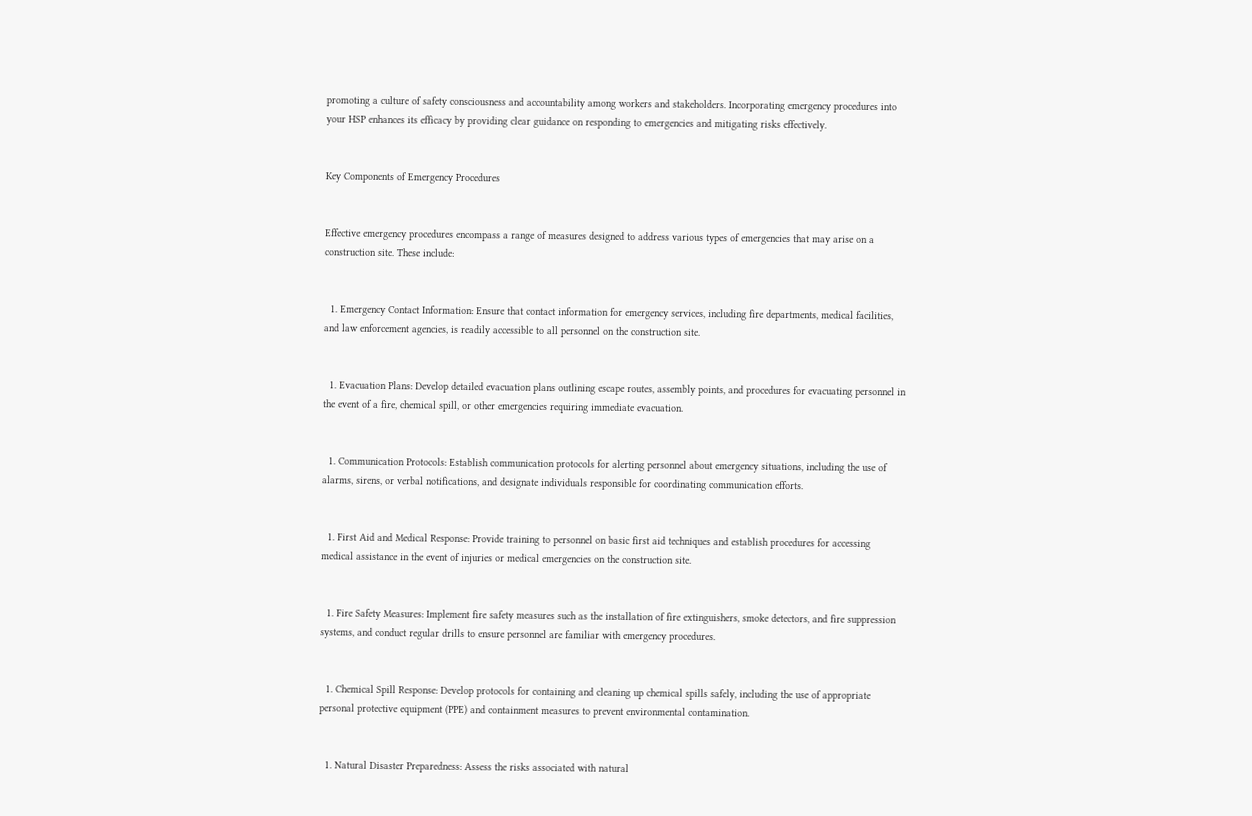promoting a culture of safety consciousness and accountability among workers and stakeholders. Incorporating emergency procedures into your HSP enhances its efficacy by providing clear guidance on responding to emergencies and mitigating risks effectively.


Key Components of Emergency Procedures


Effective emergency procedures encompass a range of measures designed to address various types of emergencies that may arise on a construction site. These include:


  1. Emergency Contact Information: Ensure that contact information for emergency services, including fire departments, medical facilities, and law enforcement agencies, is readily accessible to all personnel on the construction site.


  1. Evacuation Plans: Develop detailed evacuation plans outlining escape routes, assembly points, and procedures for evacuating personnel in the event of a fire, chemical spill, or other emergencies requiring immediate evacuation.


  1. Communication Protocols: Establish communication protocols for alerting personnel about emergency situations, including the use of alarms, sirens, or verbal notifications, and designate individuals responsible for coordinating communication efforts.


  1. First Aid and Medical Response: Provide training to personnel on basic first aid techniques and establish procedures for accessing medical assistance in the event of injuries or medical emergencies on the construction site.


  1. Fire Safety Measures: Implement fire safety measures such as the installation of fire extinguishers, smoke detectors, and fire suppression systems, and conduct regular drills to ensure personnel are familiar with emergency procedures.


  1. Chemical Spill Response: Develop protocols for containing and cleaning up chemical spills safely, including the use of appropriate personal protective equipment (PPE) and containment measures to prevent environmental contamination.


  1. Natural Disaster Preparedness: Assess the risks associated with natural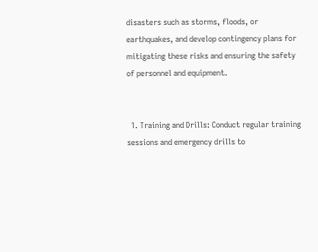disasters such as storms, floods, or earthquakes, and develop contingency plans for mitigating these risks and ensuring the safety of personnel and equipment.


  1. Training and Drills: Conduct regular training sessions and emergency drills to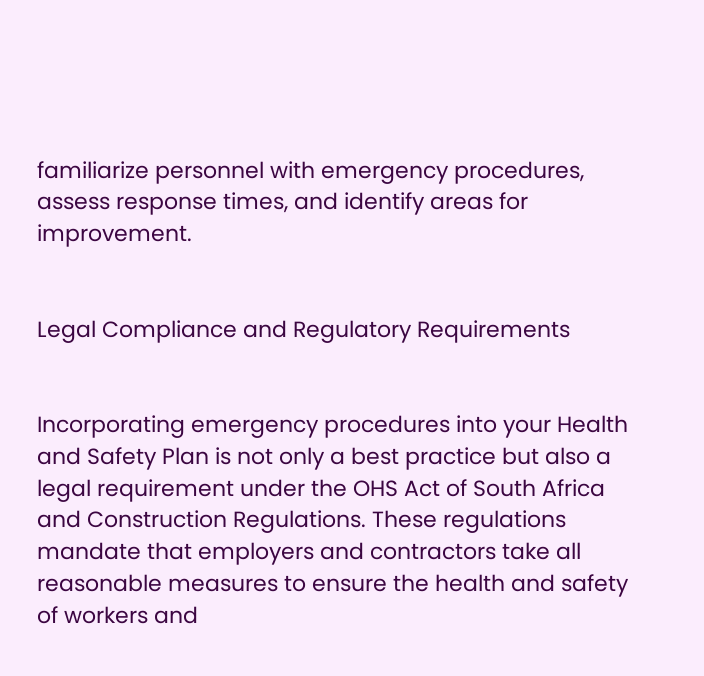familiarize personnel with emergency procedures, assess response times, and identify areas for improvement.


Legal Compliance and Regulatory Requirements


Incorporating emergency procedures into your Health and Safety Plan is not only a best practice but also a legal requirement under the OHS Act of South Africa and Construction Regulations. These regulations mandate that employers and contractors take all reasonable measures to ensure the health and safety of workers and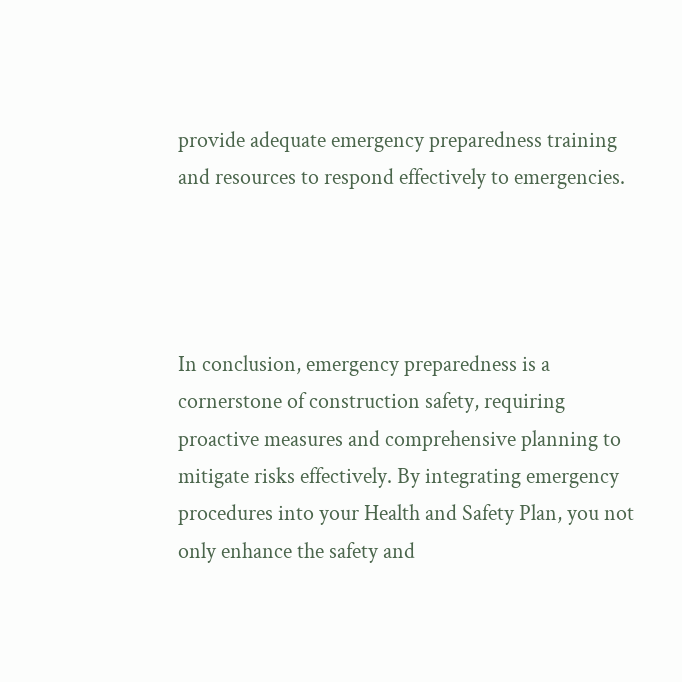provide adequate emergency preparedness training and resources to respond effectively to emergencies.




In conclusion, emergency preparedness is a cornerstone of construction safety, requiring proactive measures and comprehensive planning to mitigate risks effectively. By integrating emergency procedures into your Health and Safety Plan, you not only enhance the safety and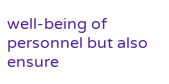well-being of personnel but also ensure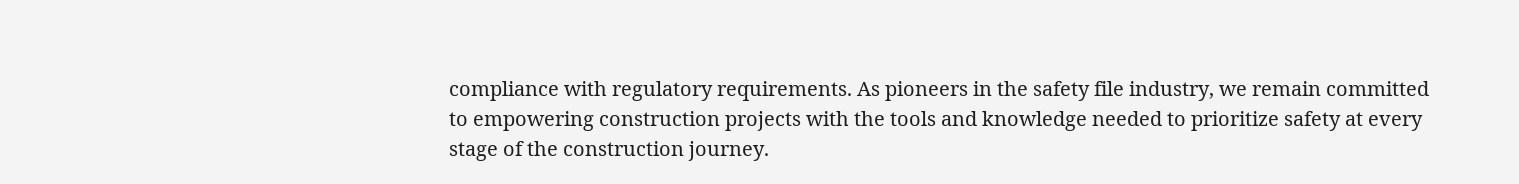compliance with regulatory requirements. As pioneers in the safety file industry, we remain committed to empowering construction projects with the tools and knowledge needed to prioritize safety at every stage of the construction journey.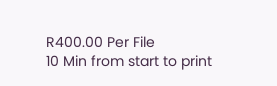R400.00 Per File
10 Min from start to print